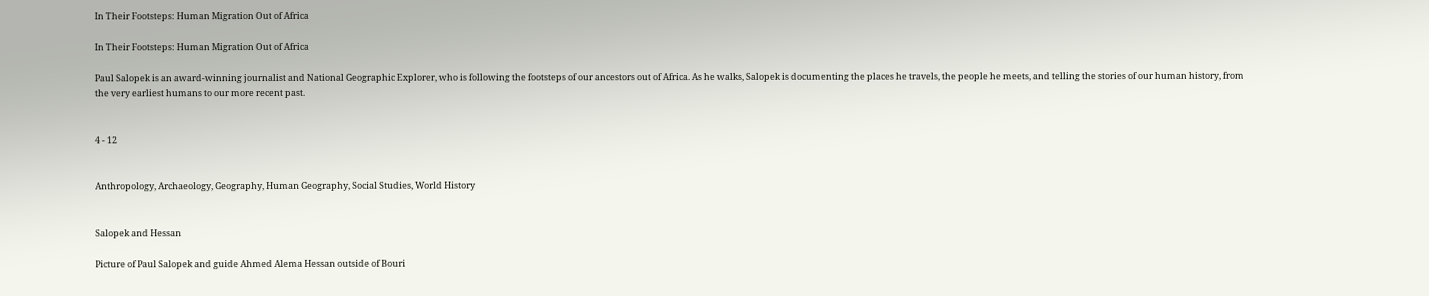In Their Footsteps: Human Migration Out of Africa

In Their Footsteps: Human Migration Out of Africa

Paul Salopek is an award-winning journalist and National Geographic Explorer, who is following the footsteps of our ancestors out of Africa. As he walks, Salopek is documenting the places he travels, the people he meets, and telling the stories of our human history, from the very earliest humans to our more recent past.


4 - 12


Anthropology, Archaeology, Geography, Human Geography, Social Studies, World History


Salopek and Hessan

Picture of Paul Salopek and guide Ahmed Alema Hessan outside of Bouri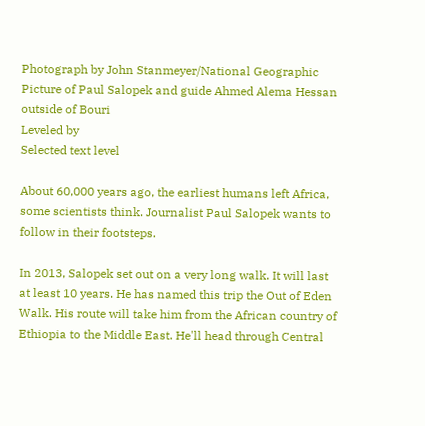Photograph by John Stanmeyer/National Geographic
Picture of Paul Salopek and guide Ahmed Alema Hessan outside of Bouri
Leveled by
Selected text level

About 60,000 years ago, the earliest humans left Africa, some scientists think. Journalist Paul Salopek wants to follow in their footsteps.

In 2013, Salopek set out on a very long walk. It will last at least 10 years. He has named this trip the Out of Eden Walk. His route will take him from the African country of Ethiopia to the Middle East. He'll head through Central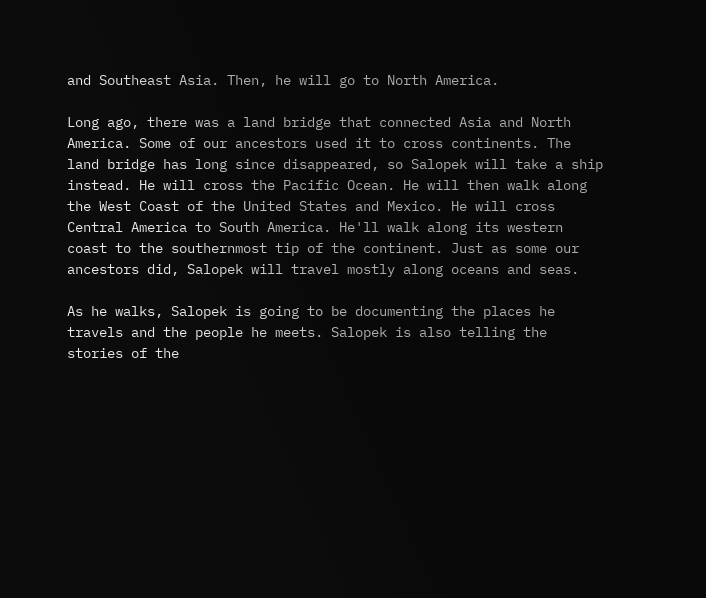and Southeast Asia. Then, he will go to North America.

Long ago, there was a land bridge that connected Asia and North America. Some of our ancestors used it to cross continents. The land bridge has long since disappeared, so Salopek will take a ship instead. He will cross the Pacific Ocean. He will then walk along the West Coast of the United States and Mexico. He will cross Central America to South America. He'll walk along its western coast to the southernmost tip of the continent. Just as some our ancestors did, Salopek will travel mostly along oceans and seas.

As he walks, Salopek is going to be documenting the places he travels and the people he meets. Salopek is also telling the stories of the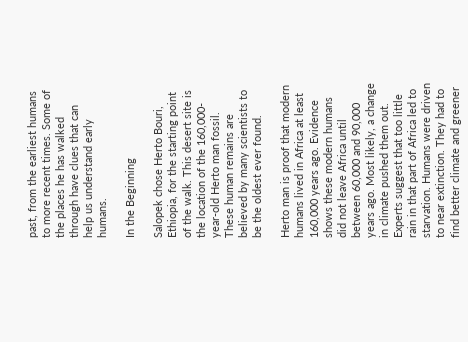past, from the earliest humans to more recent times. Some of the places he has walked through have clues that can help us understand early humans.

In the Beginning

Salopek chose Herto Bouri, Ethiopia, for the starting point of the walk. This desert site is the location of the 160,000-year-old Herto man fossil. These human remains are believed by many scientists to be the oldest ever found.

Herto man is proof that modern humans lived in Africa at least 160,000 years ago. Evidence shows these modern humans did not leave Africa until between 60,000 and 90,000 years ago. Most likely, a change in climate pushed them out. Experts suggest that too little rain in that part of Africa led to starvation. Humans were driven to near extinction. They had to find better climate and greener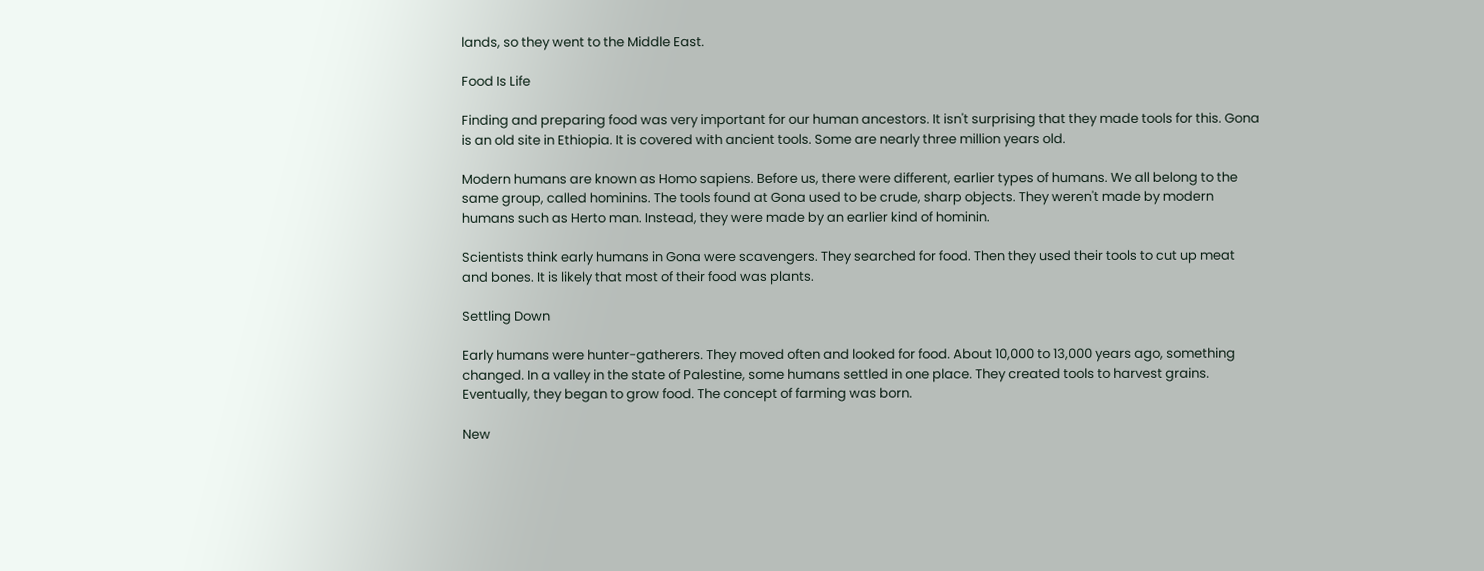lands, so they went to the Middle East.

Food Is Life

Finding and preparing food was very important for our human ancestors. It isn't surprising that they made tools for this. Gona is an old site in Ethiopia. It is covered with ancient tools. Some are nearly three million years old.

Modern humans are known as Homo sapiens. Before us, there were different, earlier types of humans. We all belong to the same group, called hominins. The tools found at Gona used to be crude, sharp objects. They weren't made by modern humans such as Herto man. Instead, they were made by an earlier kind of hominin.

Scientists think early humans in Gona were scavengers. They searched for food. Then they used their tools to cut up meat and bones. It is likely that most of their food was plants.

Settling Down

Early humans were hunter-gatherers. They moved often and looked for food. About 10,000 to 13,000 years ago, something changed. In a valley in the state of Palestine, some humans settled in one place. They created tools to harvest grains. Eventually, they began to grow food. The concept of farming was born.

New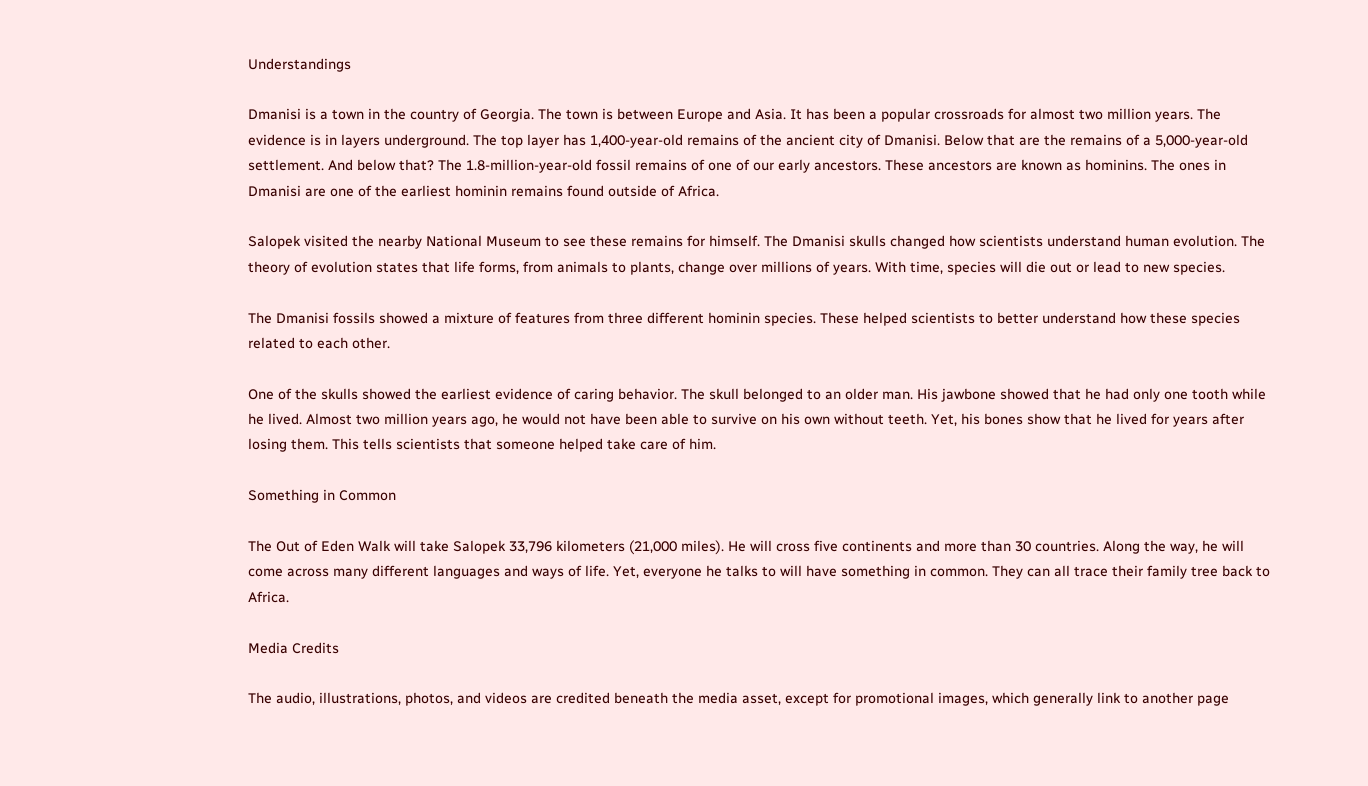Understandings

Dmanisi is a town in the country of Georgia. The town is between Europe and Asia. It has been a popular crossroads for almost two million years. The evidence is in layers underground. The top layer has 1,400-year-old remains of the ancient city of Dmanisi. Below that are the remains of a 5,000-year-old settlement. And below that? The 1.8-million-year-old fossil remains of one of our early ancestors. These ancestors are known as hominins. The ones in Dmanisi are one of the earliest hominin remains found outside of Africa.

Salopek visited the nearby National Museum to see these remains for himself. The Dmanisi skulls changed how scientists understand human evolution. The theory of evolution states that life forms, from animals to plants, change over millions of years. With time, species will die out or lead to new species.

The Dmanisi fossils showed a mixture of features from three different hominin species. These helped scientists to better understand how these species related to each other.

One of the skulls showed the earliest evidence of caring behavior. The skull belonged to an older man. His jawbone showed that he had only one tooth while he lived. Almost two million years ago, he would not have been able to survive on his own without teeth. Yet, his bones show that he lived for years after losing them. This tells scientists that someone helped take care of him.

Something in Common

The Out of Eden Walk will take Salopek 33,796 kilometers (21,000 miles). He will cross five continents and more than 30 countries. Along the way, he will come across many different languages and ways of life. Yet, everyone he talks to will have something in common. They can all trace their family tree back to Africa.

Media Credits

The audio, illustrations, photos, and videos are credited beneath the media asset, except for promotional images, which generally link to another page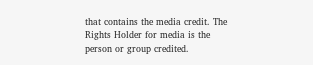that contains the media credit. The Rights Holder for media is the person or group credited.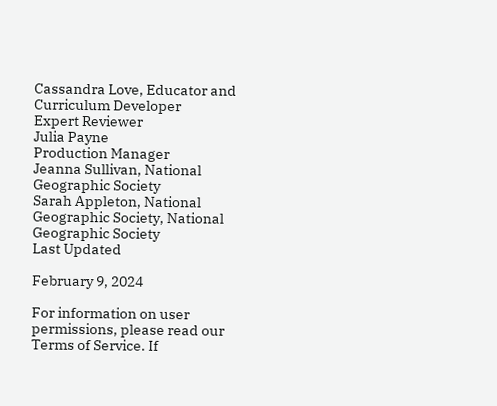Cassandra Love, Educator and Curriculum Developer
Expert Reviewer
Julia Payne
Production Manager
Jeanna Sullivan, National Geographic Society
Sarah Appleton, National Geographic Society, National Geographic Society
Last Updated

February 9, 2024

For information on user permissions, please read our Terms of Service. If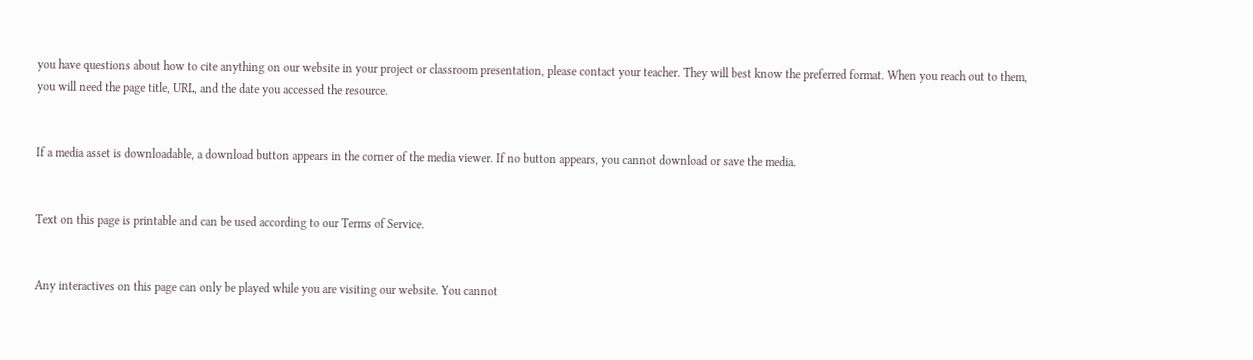you have questions about how to cite anything on our website in your project or classroom presentation, please contact your teacher. They will best know the preferred format. When you reach out to them, you will need the page title, URL, and the date you accessed the resource.


If a media asset is downloadable, a download button appears in the corner of the media viewer. If no button appears, you cannot download or save the media.


Text on this page is printable and can be used according to our Terms of Service.


Any interactives on this page can only be played while you are visiting our website. You cannot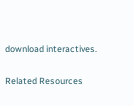download interactives.

Related Resources